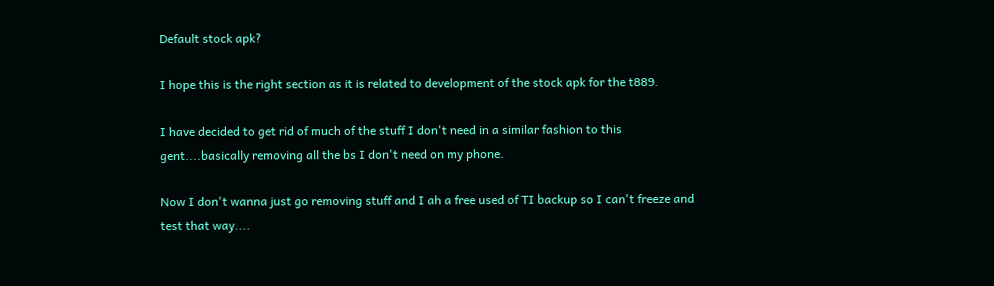Default stock apk?

I hope this is the right section as it is related to development of the stock apk for the t889.

I have decided to get rid of much of the stuff I don't need in a similar fashion to this gent....basically removing all the bs I don't need on my phone.

Now I don't wanna just go removing stuff and I ah a free used of TI backup so I can't freeze and test that way....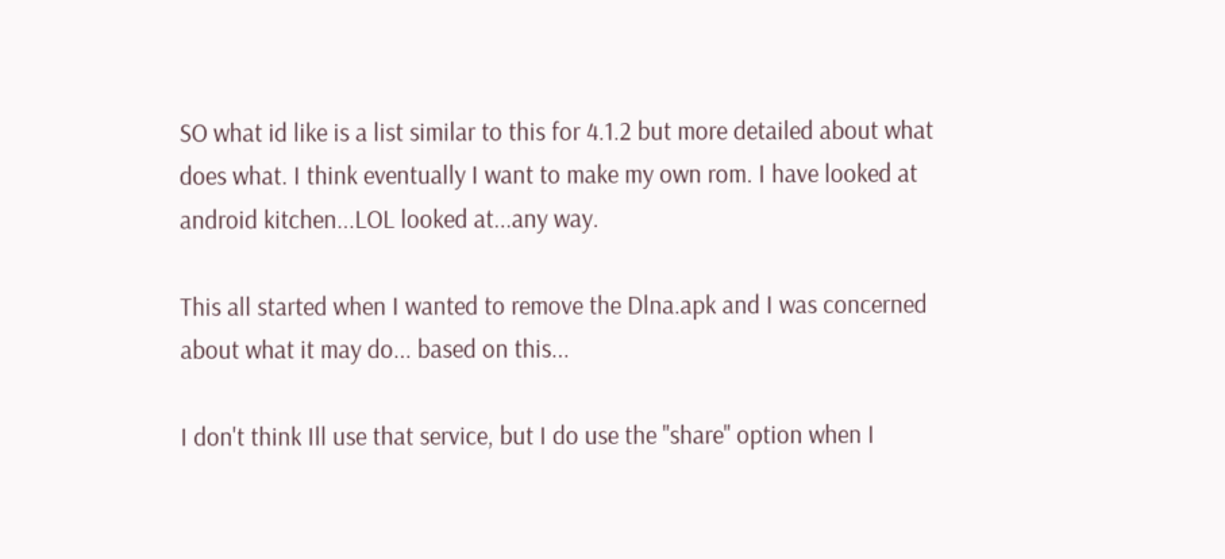SO what id like is a list similar to this for 4.1.2 but more detailed about what does what. I think eventually I want to make my own rom. I have looked at android kitchen...LOL looked at...any way.

This all started when I wanted to remove the Dlna.apk and I was concerned about what it may do... based on this...

I don't think Ill use that service, but I do use the "share" option when I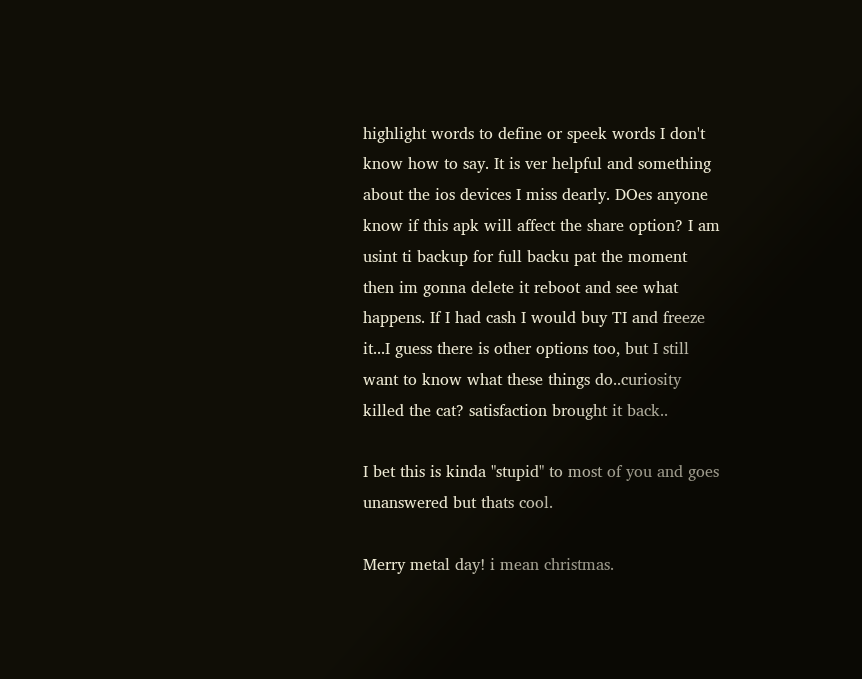highlight words to define or speek words I don't know how to say. It is ver helpful and something about the ios devices I miss dearly. DOes anyone know if this apk will affect the share option? I am usint ti backup for full backu pat the moment then im gonna delete it reboot and see what happens. If I had cash I would buy TI and freeze it...I guess there is other options too, but I still want to know what these things do..curiosity killed the cat? satisfaction brought it back..

I bet this is kinda "stupid" to most of you and goes unanswered but thats cool.

Merry metal day! i mean christmas.